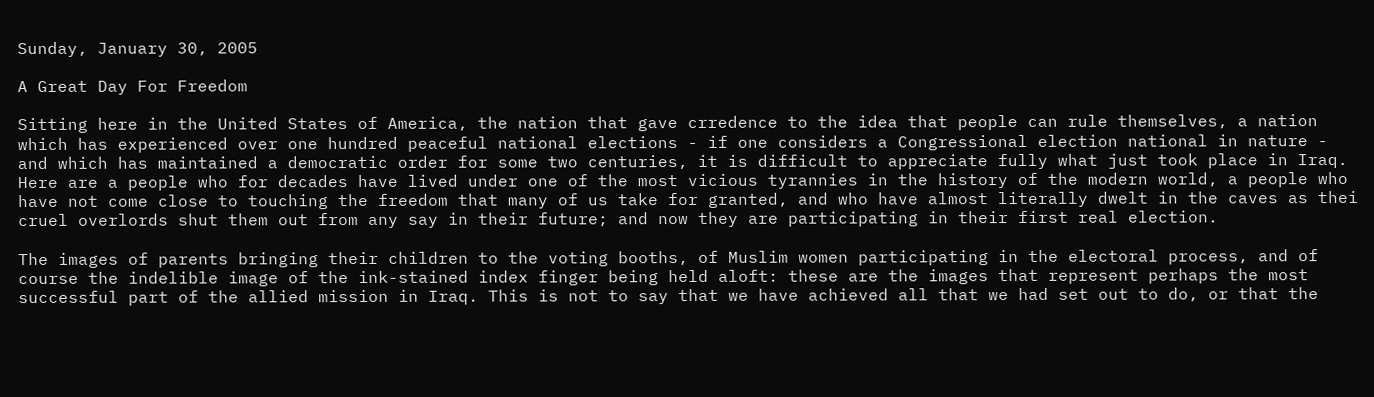Sunday, January 30, 2005

A Great Day For Freedom

Sitting here in the United States of America, the nation that gave crredence to the idea that people can rule themselves, a nation which has experienced over one hundred peaceful national elections - if one considers a Congressional election national in nature - and which has maintained a democratic order for some two centuries, it is difficult to appreciate fully what just took place in Iraq. Here are a people who for decades have lived under one of the most vicious tyrannies in the history of the modern world, a people who have not come close to touching the freedom that many of us take for granted, and who have almost literally dwelt in the caves as thei cruel overlords shut them out from any say in their future; and now they are participating in their first real election.

The images of parents bringing their children to the voting booths, of Muslim women participating in the electoral process, and of course the indelible image of the ink-stained index finger being held aloft: these are the images that represent perhaps the most successful part of the allied mission in Iraq. This is not to say that we have achieved all that we had set out to do, or that the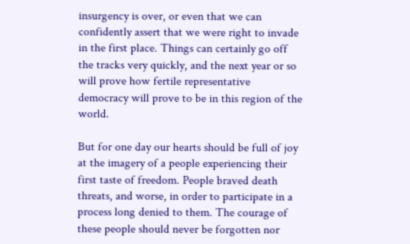insurgency is over, or even that we can confidently assert that we were right to invade in the first place. Things can certainly go off the tracks very quickly, and the next year or so will prove how fertile representative democracy will prove to be in this region of the world.

But for one day our hearts should be full of joy at the imagery of a people experiencing their first taste of freedom. People braved death threats, and worse, in order to participate in a process long denied to them. The courage of these people should never be forgotten nor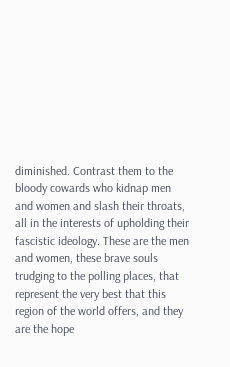diminished. Contrast them to the bloody cowards who kidnap men and women and slash their throats, all in the interests of upholding their fascistic ideology. These are the men and women, these brave souls trudging to the polling places, that represent the very best that this region of the world offers, and they are the hope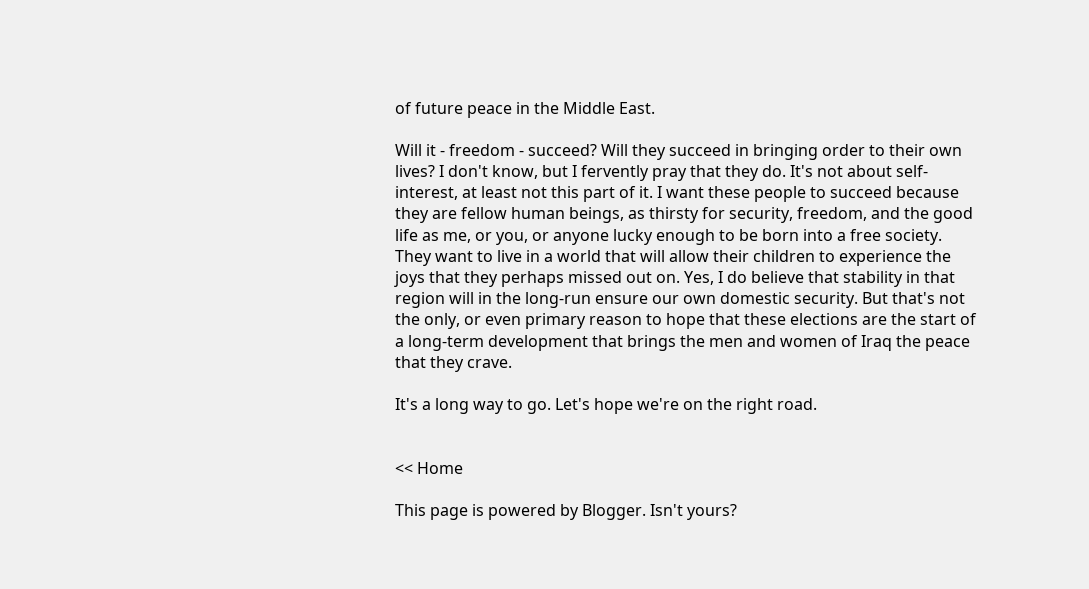of future peace in the Middle East.

Will it - freedom - succeed? Will they succeed in bringing order to their own lives? I don't know, but I fervently pray that they do. It's not about self-interest, at least not this part of it. I want these people to succeed because they are fellow human beings, as thirsty for security, freedom, and the good life as me, or you, or anyone lucky enough to be born into a free society. They want to live in a world that will allow their children to experience the joys that they perhaps missed out on. Yes, I do believe that stability in that region will in the long-run ensure our own domestic security. But that's not the only, or even primary reason to hope that these elections are the start of a long-term development that brings the men and women of Iraq the peace that they crave.

It's a long way to go. Let's hope we're on the right road.


<< Home

This page is powered by Blogger. Isn't yours?